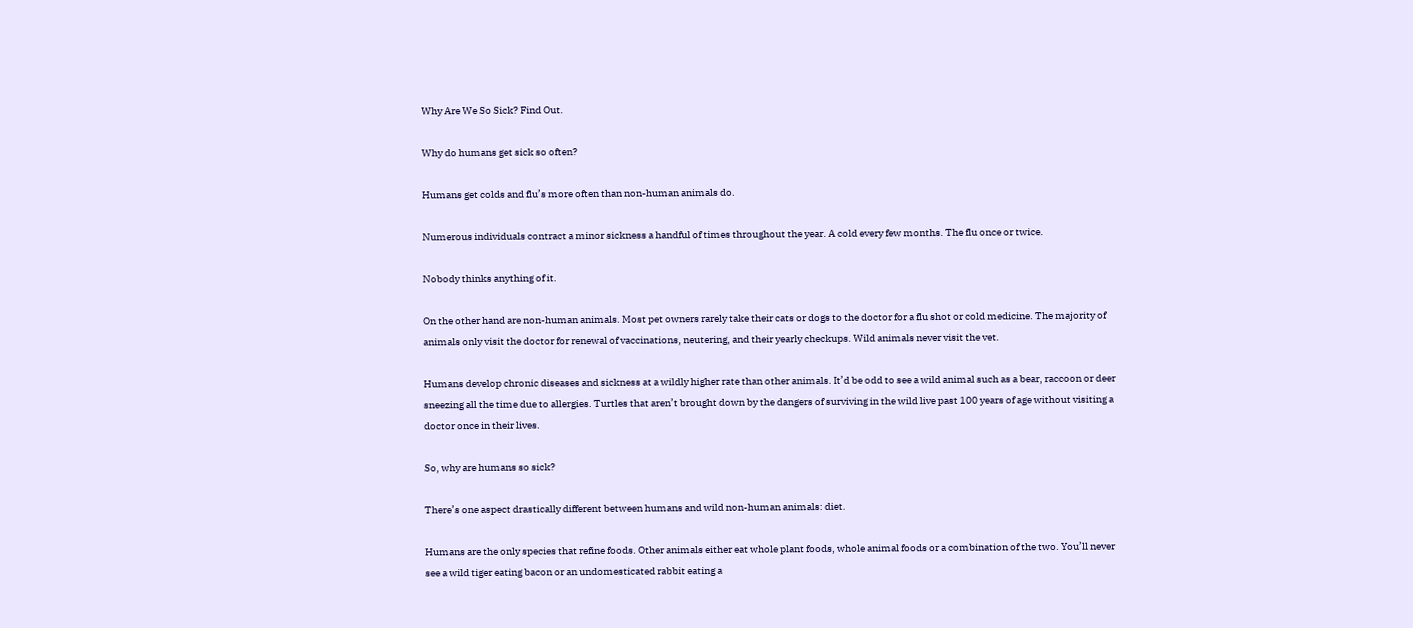Why Are We So Sick? Find Out.

Why do humans get sick so often?

Humans get colds and flu’s more often than non-human animals do.

Numerous individuals contract a minor sickness a handful of times throughout the year. A cold every few months. The flu once or twice.

Nobody thinks anything of it.

On the other hand are non-human animals. Most pet owners rarely take their cats or dogs to the doctor for a flu shot or cold medicine. The majority of animals only visit the doctor for renewal of vaccinations, neutering, and their yearly checkups. Wild animals never visit the vet.

Humans develop chronic diseases and sickness at a wildly higher rate than other animals. It’d be odd to see a wild animal such as a bear, raccoon or deer sneezing all the time due to allergies. Turtles that aren’t brought down by the dangers of surviving in the wild live past 100 years of age without visiting a doctor once in their lives.

So, why are humans so sick?

There’s one aspect drastically different between humans and wild non-human animals: diet.

Humans are the only species that refine foods. Other animals either eat whole plant foods, whole animal foods or a combination of the two. You’ll never see a wild tiger eating bacon or an undomesticated rabbit eating a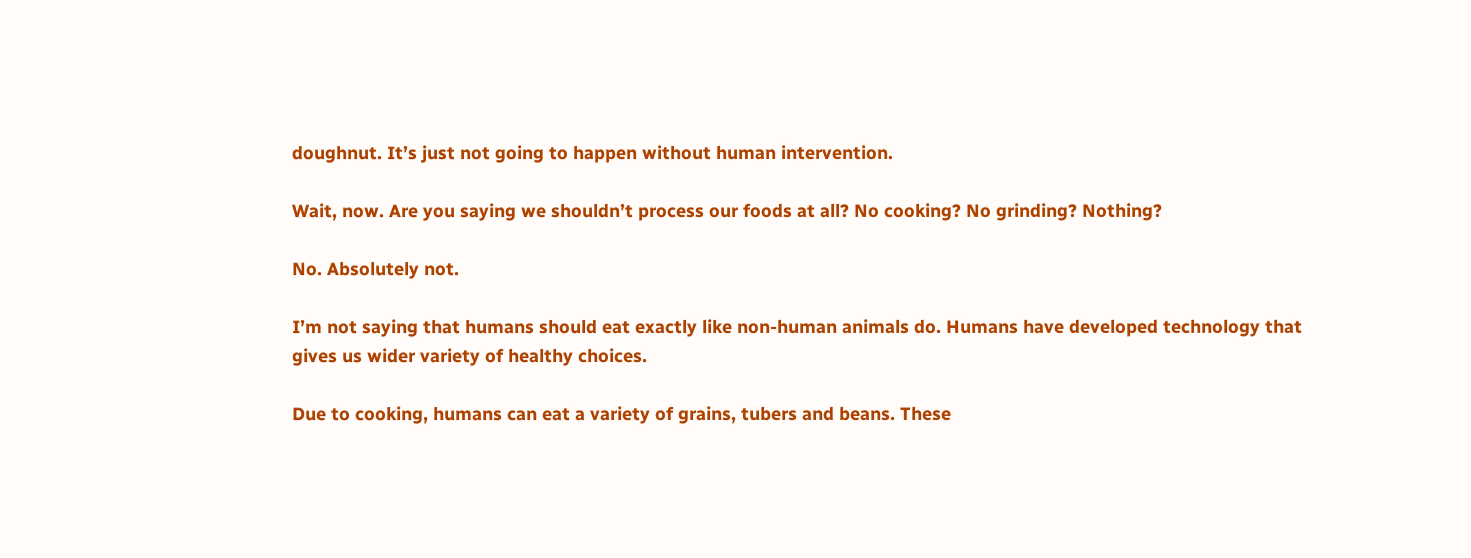doughnut. It’s just not going to happen without human intervention.

Wait, now. Are you saying we shouldn’t process our foods at all? No cooking? No grinding? Nothing?

No. Absolutely not.

I’m not saying that humans should eat exactly like non-human animals do. Humans have developed technology that gives us wider variety of healthy choices.

Due to cooking, humans can eat a variety of grains, tubers and beans. These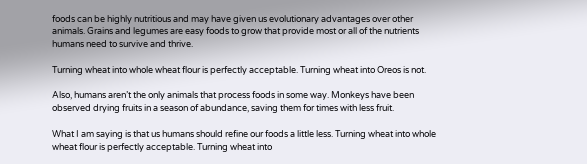foods can be highly nutritious and may have given us evolutionary advantages over other animals. Grains and legumes are easy foods to grow that provide most or all of the nutrients humans need to survive and thrive.

Turning wheat into whole wheat flour is perfectly acceptable. Turning wheat into Oreos is not.

Also, humans aren’t the only animals that process foods in some way. Monkeys have been observed drying fruits in a season of abundance, saving them for times with less fruit.

What I am saying is that us humans should refine our foods a little less. Turning wheat into whole wheat flour is perfectly acceptable. Turning wheat into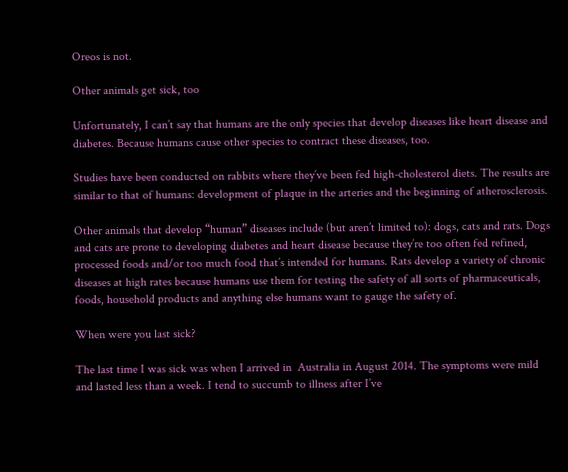Oreos is not.

Other animals get sick, too

Unfortunately, I can’t say that humans are the only species that develop diseases like heart disease and diabetes. Because humans cause other species to contract these diseases, too.

Studies have been conducted on rabbits where they’ve been fed high-cholesterol diets. The results are similar to that of humans: development of plaque in the arteries and the beginning of atherosclerosis.

Other animals that develop “human” diseases include (but aren’t limited to): dogs, cats and rats. Dogs and cats are prone to developing diabetes and heart disease because they’re too often fed refined, processed foods and/or too much food that’s intended for humans. Rats develop a variety of chronic diseases at high rates because humans use them for testing the safety of all sorts of pharmaceuticals, foods, household products and anything else humans want to gauge the safety of.

When were you last sick?

The last time I was sick was when I arrived in  Australia in August 2014. The symptoms were mild and lasted less than a week. I tend to succumb to illness after I’ve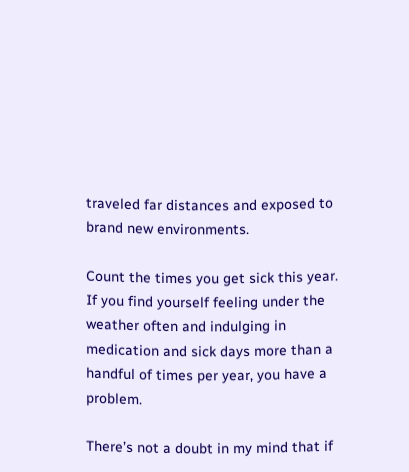traveled far distances and exposed to brand new environments.

Count the times you get sick this year. If you find yourself feeling under the weather often and indulging in medication and sick days more than a handful of times per year, you have a problem.

There’s not a doubt in my mind that if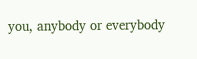you, anybody or everybody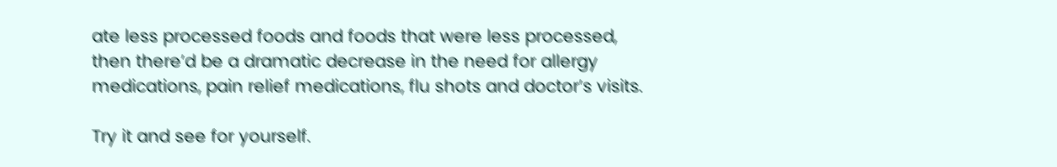ate less processed foods and foods that were less processed, then there’d be a dramatic decrease in the need for allergy medications, pain relief medications, flu shots and doctor’s visits.

Try it and see for yourself.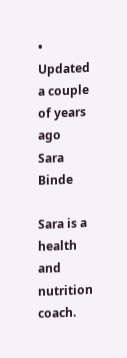• Updated a couple of years ago
Sara Binde

Sara is a health and nutrition coach.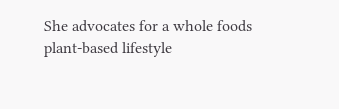She advocates for a whole foods plant-based lifestyle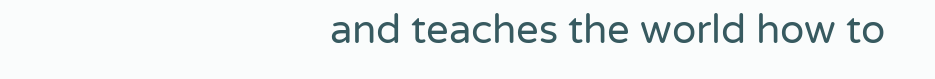and teaches the world how to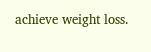achieve weight loss.